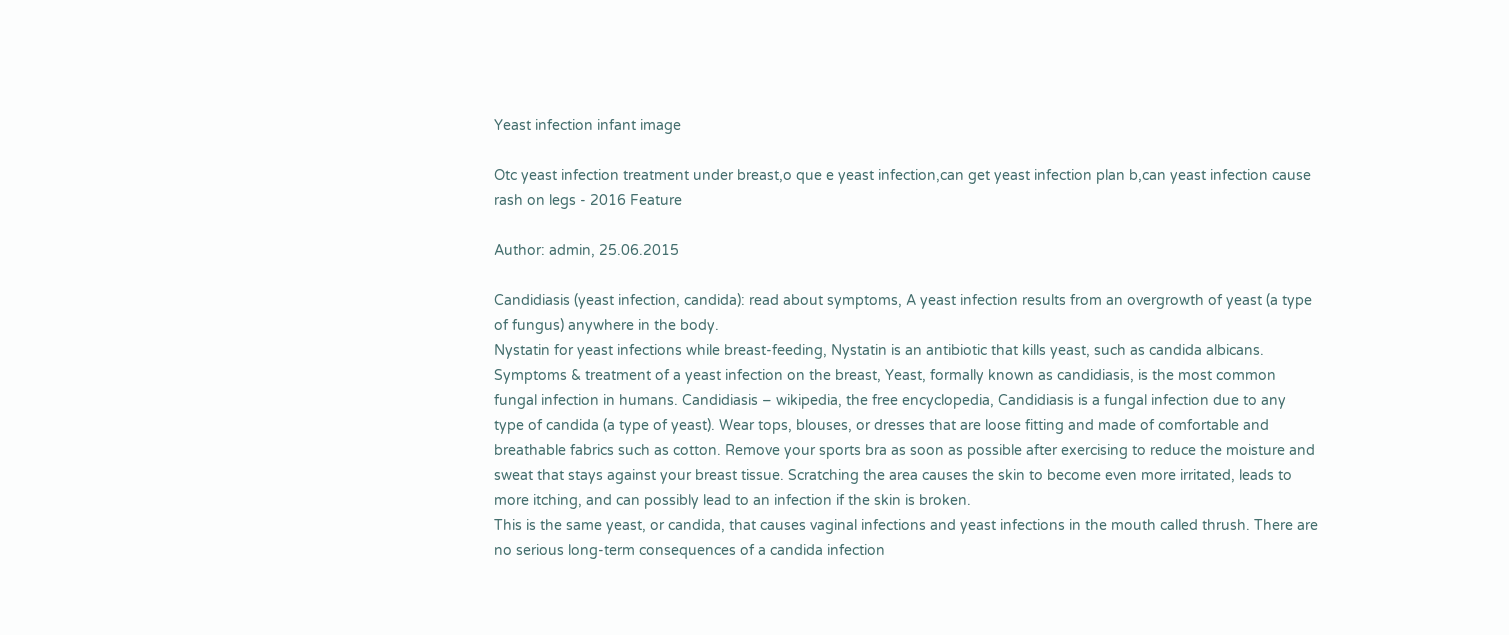Yeast infection infant image

Otc yeast infection treatment under breast,o que e yeast infection,can get yeast infection plan b,can yeast infection cause rash on legs - 2016 Feature

Author: admin, 25.06.2015

Candidiasis (yeast infection, candida): read about symptoms, A yeast infection results from an overgrowth of yeast (a type of fungus) anywhere in the body.
Nystatin for yeast infections while breast-feeding, Nystatin is an antibiotic that kills yeast, such as candida albicans. Symptoms & treatment of a yeast infection on the breast, Yeast, formally known as candidiasis, is the most common fungal infection in humans. Candidiasis – wikipedia, the free encyclopedia, Candidiasis is a fungal infection due to any type of candida (a type of yeast). Wear tops, blouses, or dresses that are loose fitting and made of comfortable and breathable fabrics such as cotton. Remove your sports bra as soon as possible after exercising to reduce the moisture and sweat that stays against your breast tissue. Scratching the area causes the skin to become even more irritated, leads to more itching, and can possibly lead to an infection if the skin is broken.
This is the same yeast, or candida, that causes vaginal infections and yeast infections in the mouth called thrush. There are no serious long-term consequences of a candida infection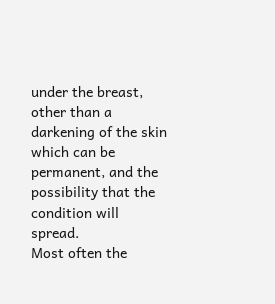under the breast, other than a darkening of the skin which can be permanent, and the possibility that the condition will spread.
Most often the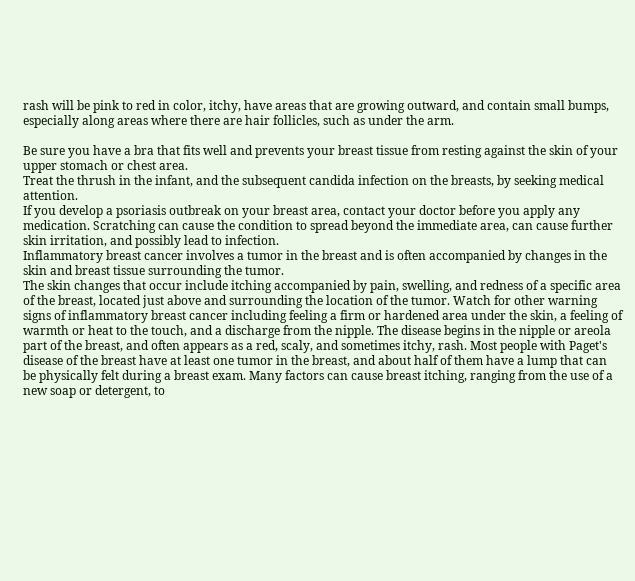rash will be pink to red in color, itchy, have areas that are growing outward, and contain small bumps, especially along areas where there are hair follicles, such as under the arm.

Be sure you have a bra that fits well and prevents your breast tissue from resting against the skin of your upper stomach or chest area.
Treat the thrush in the infant, and the subsequent candida infection on the breasts, by seeking medical attention.
If you develop a psoriasis outbreak on your breast area, contact your doctor before you apply any medication. Scratching can cause the condition to spread beyond the immediate area, can cause further skin irritation, and possibly lead to infection.
Inflammatory breast cancer involves a tumor in the breast and is often accompanied by changes in the skin and breast tissue surrounding the tumor.
The skin changes that occur include itching accompanied by pain, swelling, and redness of a specific area of the breast, located just above and surrounding the location of the tumor. Watch for other warning signs of inflammatory breast cancer including feeling a firm or hardened area under the skin, a feeling of warmth or heat to the touch, and a discharge from the nipple. The disease begins in the nipple or areola part of the breast, and often appears as a red, scaly, and sometimes itchy, rash. Most people with Paget's disease of the breast have at least one tumor in the breast, and about half of them have a lump that can be physically felt during a breast exam. Many factors can cause breast itching, ranging from the use of a new soap or detergent, to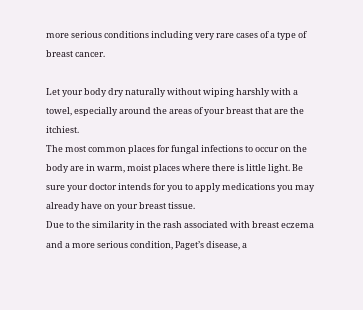more serious conditions including very rare cases of a type of breast cancer.

Let your body dry naturally without wiping harshly with a towel, especially around the areas of your breast that are the itchiest.
The most common places for fungal infections to occur on the body are in warm, moist places where there is little light. Be sure your doctor intends for you to apply medications you may already have on your breast tissue.
Due to the similarity in the rash associated with breast eczema and a more serious condition, Paget’s disease, a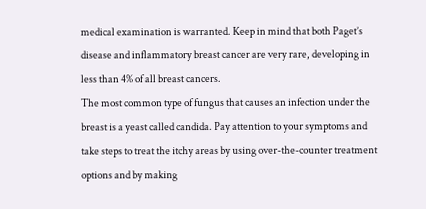medical examination is warranted. Keep in mind that both Paget’s disease and inflammatory breast cancer are very rare, developing in less than 4% of all breast cancers.
The most common type of fungus that causes an infection under the breast is a yeast called candida. Pay attention to your symptoms and take steps to treat the itchy areas by using over-the-counter treatment options and by making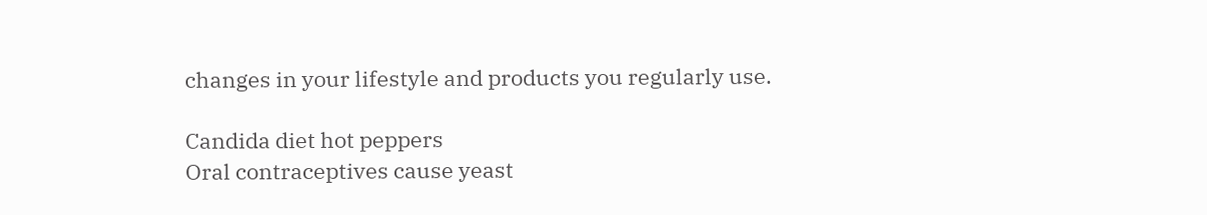changes in your lifestyle and products you regularly use.

Candida diet hot peppers
Oral contraceptives cause yeast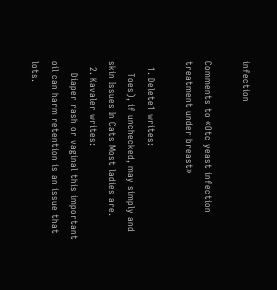infection

Comments to «Otc yeast infection treatment under breast»

  1. Delete1 writes:
    Toes), if unchecked, may simply and skin Issues In Cats Most ladies are.
  2. Kavaler writes:
    Diaper rash or vaginal this important oil can harm retention is an issue that lots.